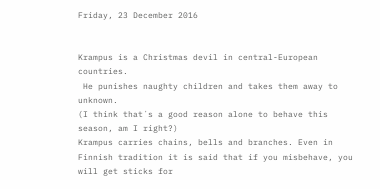Friday, 23 December 2016


Krampus is a Christmas devil in central-European countries.
 He punishes naughty children and takes them away to unknown.
(I think that´s a good reason alone to behave this season, am I right?)
Krampus carries chains, bells and branches. Even in Finnish tradition it is said that if you misbehave, you will get sticks for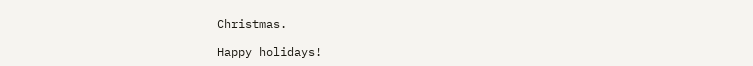Christmas.

Happy holidays!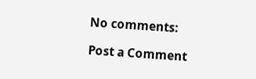No comments:

Post a Comment